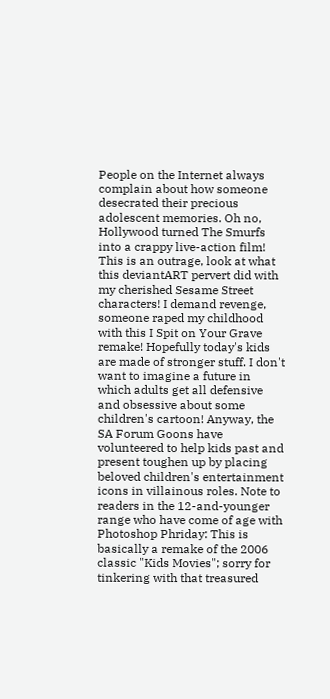People on the Internet always complain about how someone desecrated their precious adolescent memories. Oh no, Hollywood turned The Smurfs into a crappy live-action film! This is an outrage, look at what this deviantART pervert did with my cherished Sesame Street characters! I demand revenge, someone raped my childhood with this I Spit on Your Grave remake! Hopefully today's kids are made of stronger stuff. I don't want to imagine a future in which adults get all defensive and obsessive about some children's cartoon! Anyway, the SA Forum Goons have volunteered to help kids past and present toughen up by placing beloved children's entertainment icons in villainous roles. Note to readers in the 12-and-younger range who have come of age with Photoshop Phriday: This is basically a remake of the 2006 classic "Kids Movies"; sorry for tinkering with that treasured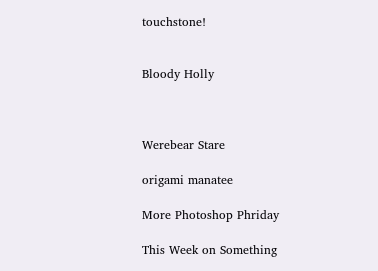touchstone!


Bloody Holly



Werebear Stare

origami manatee

More Photoshop Phriday

This Week on Something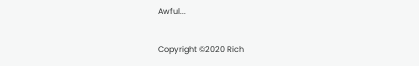Awful...

Copyright ©2020 Rich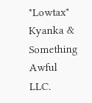"Lowtax" Kyanka & Something Awful LLC.